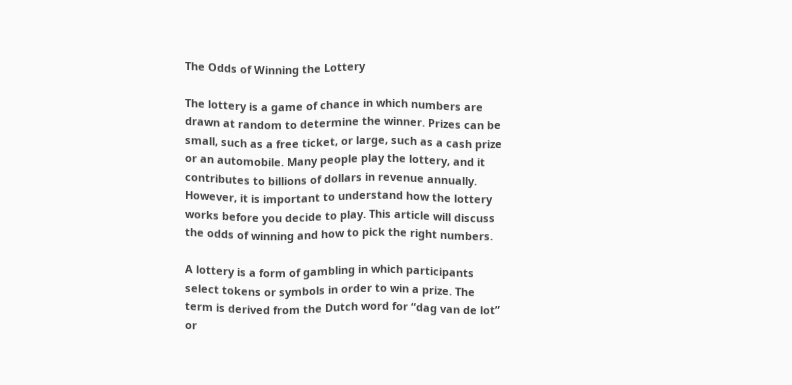The Odds of Winning the Lottery

The lottery is a game of chance in which numbers are drawn at random to determine the winner. Prizes can be small, such as a free ticket, or large, such as a cash prize or an automobile. Many people play the lottery, and it contributes to billions of dollars in revenue annually. However, it is important to understand how the lottery works before you decide to play. This article will discuss the odds of winning and how to pick the right numbers.

A lottery is a form of gambling in which participants select tokens or symbols in order to win a prize. The term is derived from the Dutch word for “dag van de lot” or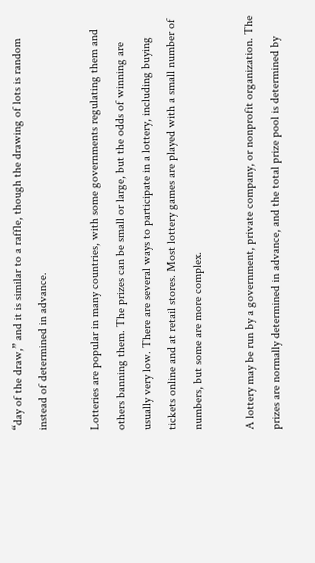“day of the draw,” and it is similar to a raffle, though the drawing of lots is random instead of determined in advance.

Lotteries are popular in many countries, with some governments regulating them and others banning them. The prizes can be small or large, but the odds of winning are usually very low. There are several ways to participate in a lottery, including buying tickets online and at retail stores. Most lottery games are played with a small number of numbers, but some are more complex.

A lottery may be run by a government, private company, or nonprofit organization. The prizes are normally determined in advance, and the total prize pool is determined by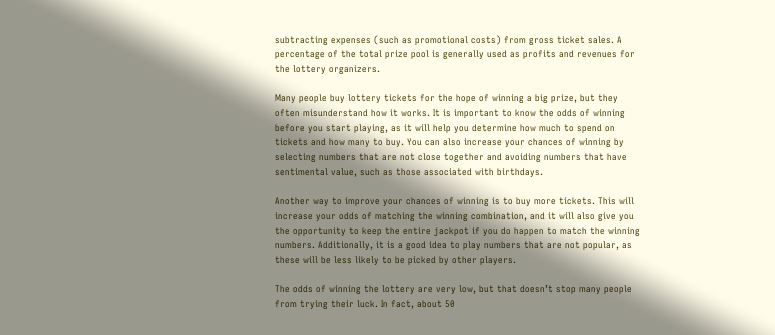subtracting expenses (such as promotional costs) from gross ticket sales. A percentage of the total prize pool is generally used as profits and revenues for the lottery organizers.

Many people buy lottery tickets for the hope of winning a big prize, but they often misunderstand how it works. It is important to know the odds of winning before you start playing, as it will help you determine how much to spend on tickets and how many to buy. You can also increase your chances of winning by selecting numbers that are not close together and avoiding numbers that have sentimental value, such as those associated with birthdays.

Another way to improve your chances of winning is to buy more tickets. This will increase your odds of matching the winning combination, and it will also give you the opportunity to keep the entire jackpot if you do happen to match the winning numbers. Additionally, it is a good idea to play numbers that are not popular, as these will be less likely to be picked by other players.

The odds of winning the lottery are very low, but that doesn’t stop many people from trying their luck. In fact, about 50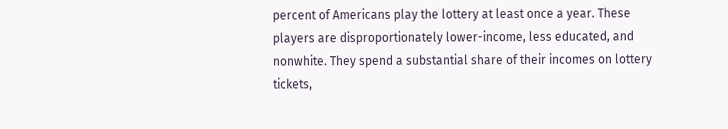percent of Americans play the lottery at least once a year. These players are disproportionately lower-income, less educated, and nonwhite. They spend a substantial share of their incomes on lottery tickets,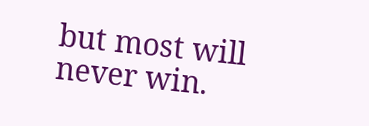but most will never win.